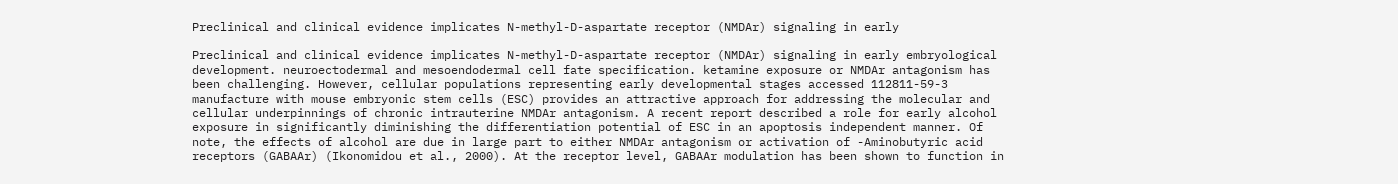Preclinical and clinical evidence implicates N-methyl-D-aspartate receptor (NMDAr) signaling in early

Preclinical and clinical evidence implicates N-methyl-D-aspartate receptor (NMDAr) signaling in early embryological development. neuroectodermal and mesoendodermal cell fate specification. ketamine exposure or NMDAr antagonism has been challenging. However, cellular populations representing early developmental stages accessed 112811-59-3 manufacture with mouse embryonic stem cells (ESC) provides an attractive approach for addressing the molecular and cellular underpinnings of chronic intrauterine NMDAr antagonism. A recent report described a role for early alcohol exposure in significantly diminishing the differentiation potential of ESC in an apoptosis independent manner. Of note, the effects of alcohol are due in large part to either NMDAr antagonism or activation of -Aminobutyric acid receptors (GABAAr) (Ikonomidou et al., 2000). At the receptor level, GABAAr modulation has been shown to function in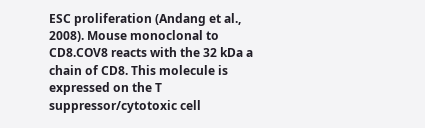ESC proliferation (Andang et al., 2008). Mouse monoclonal to CD8.COV8 reacts with the 32 kDa a chain of CD8. This molecule is expressed on the T suppressor/cytotoxic cell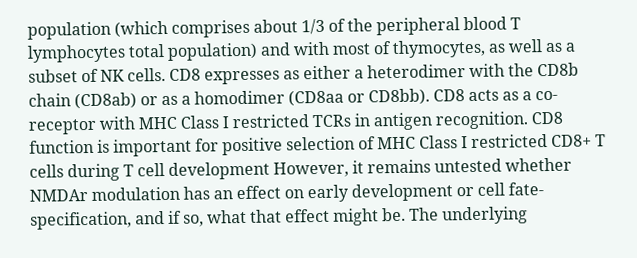population (which comprises about 1/3 of the peripheral blood T lymphocytes total population) and with most of thymocytes, as well as a subset of NK cells. CD8 expresses as either a heterodimer with the CD8b chain (CD8ab) or as a homodimer (CD8aa or CD8bb). CD8 acts as a co-receptor with MHC Class I restricted TCRs in antigen recognition. CD8 function is important for positive selection of MHC Class I restricted CD8+ T cells during T cell development However, it remains untested whether NMDAr modulation has an effect on early development or cell fate-specification, and if so, what that effect might be. The underlying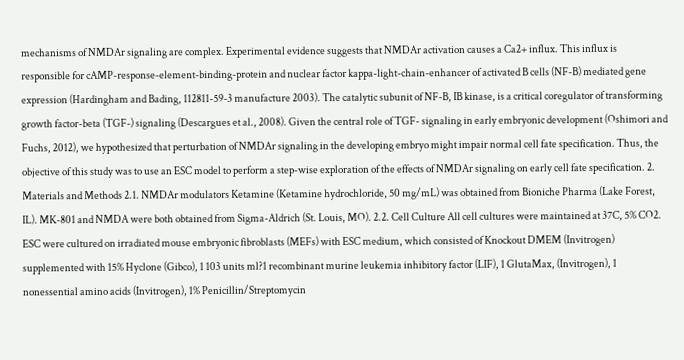mechanisms of NMDAr signaling are complex. Experimental evidence suggests that NMDAr activation causes a Ca2+ influx. This influx is responsible for cAMP-response-element-binding-protein and nuclear factor kappa-light-chain-enhancer of activated B cells (NF-B) mediated gene expression (Hardingham and Bading, 112811-59-3 manufacture 2003). The catalytic subunit of NF-B, IB kinase, is a critical coregulator of transforming growth factor-beta (TGF-) signaling (Descargues et al., 2008). Given the central role of TGF- signaling in early embryonic development (Oshimori and Fuchs, 2012), we hypothesized that perturbation of NMDAr signaling in the developing embryo might impair normal cell fate specification. Thus, the objective of this study was to use an ESC model to perform a step-wise exploration of the effects of NMDAr signaling on early cell fate specification. 2. Materials and Methods 2.1. NMDAr modulators Ketamine (Ketamine hydrochloride, 50 mg/mL) was obtained from Bioniche Pharma (Lake Forest, IL). MK-801 and NMDA were both obtained from Sigma-Aldrich (St. Louis, MO). 2.2. Cell Culture All cell cultures were maintained at 37C, 5% CO2. ESC were cultured on irradiated mouse embryonic fibroblasts (MEFs) with ESC medium, which consisted of Knockout DMEM (Invitrogen) supplemented with 15% Hyclone (Gibco), 1 103 units ml?1 recombinant murine leukemia inhibitory factor (LIF), 1 GlutaMax, (Invitrogen), 1 nonessential amino acids (Invitrogen), 1% Penicillin/Streptomycin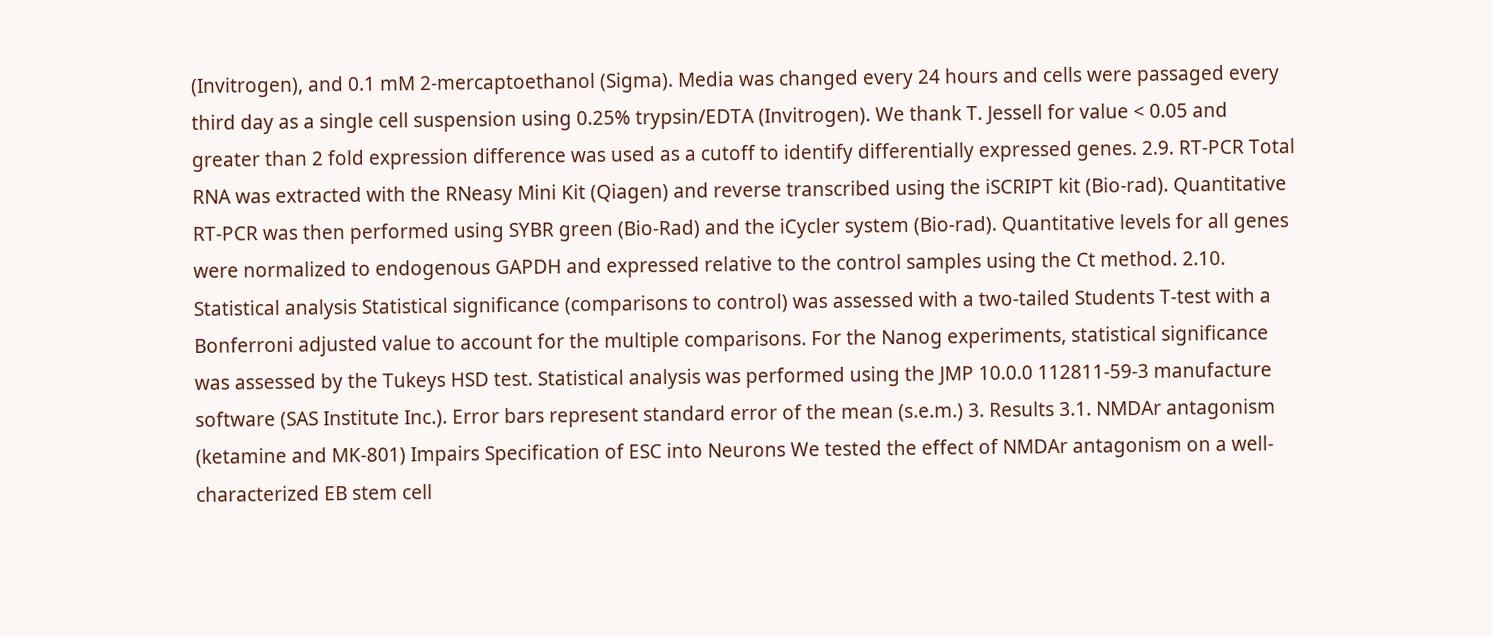(Invitrogen), and 0.1 mM 2-mercaptoethanol (Sigma). Media was changed every 24 hours and cells were passaged every third day as a single cell suspension using 0.25% trypsin/EDTA (Invitrogen). We thank T. Jessell for value < 0.05 and greater than 2 fold expression difference was used as a cutoff to identify differentially expressed genes. 2.9. RT-PCR Total RNA was extracted with the RNeasy Mini Kit (Qiagen) and reverse transcribed using the iSCRIPT kit (Bio-rad). Quantitative RT-PCR was then performed using SYBR green (Bio-Rad) and the iCycler system (Bio-rad). Quantitative levels for all genes were normalized to endogenous GAPDH and expressed relative to the control samples using the Ct method. 2.10. Statistical analysis Statistical significance (comparisons to control) was assessed with a two-tailed Students T-test with a Bonferroni adjusted value to account for the multiple comparisons. For the Nanog experiments, statistical significance was assessed by the Tukeys HSD test. Statistical analysis was performed using the JMP 10.0.0 112811-59-3 manufacture software (SAS Institute Inc.). Error bars represent standard error of the mean (s.e.m.) 3. Results 3.1. NMDAr antagonism (ketamine and MK-801) Impairs Specification of ESC into Neurons We tested the effect of NMDAr antagonism on a well-characterized EB stem cell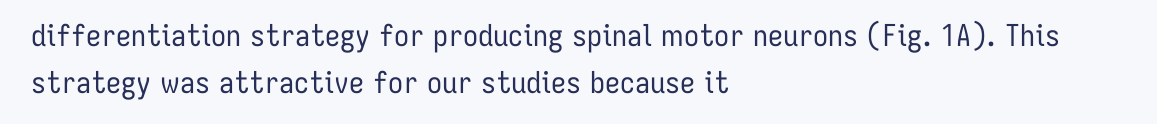differentiation strategy for producing spinal motor neurons (Fig. 1A). This strategy was attractive for our studies because it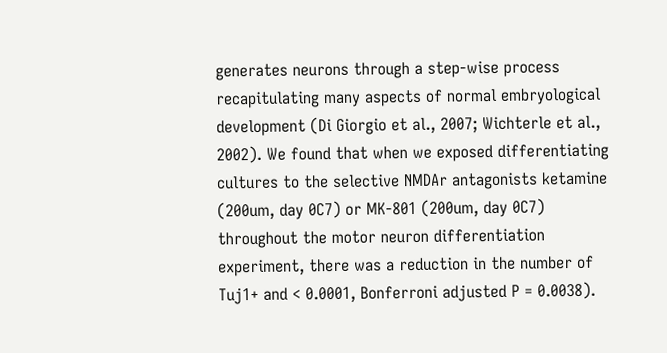generates neurons through a step-wise process recapitulating many aspects of normal embryological development (Di Giorgio et al., 2007; Wichterle et al., 2002). We found that when we exposed differentiating cultures to the selective NMDAr antagonists ketamine (200um, day 0C7) or MK-801 (200um, day 0C7) throughout the motor neuron differentiation experiment, there was a reduction in the number of Tuj1+ and < 0.0001, Bonferroni adjusted P = 0.0038).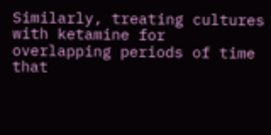Similarly, treating cultures with ketamine for overlapping periods of time that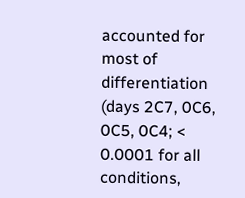accounted for most of differentiation (days 2C7, 0C6, 0C5, 0C4; < 0.0001 for all conditions,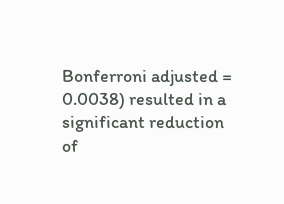Bonferroni adjusted = 0.0038) resulted in a significant reduction of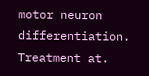motor neuron differentiation. Treatment at.